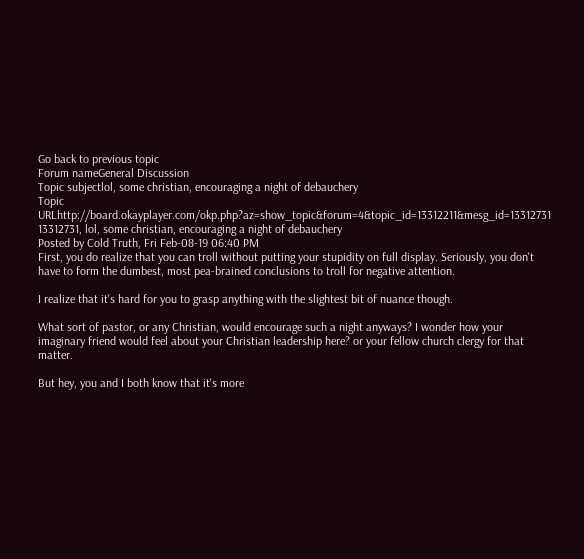Go back to previous topic
Forum nameGeneral Discussion
Topic subjectlol, some christian, encouraging a night of debauchery
Topic URLhttp://board.okayplayer.com/okp.php?az=show_topic&forum=4&topic_id=13312211&mesg_id=13312731
13312731, lol, some christian, encouraging a night of debauchery
Posted by Cold Truth, Fri Feb-08-19 06:40 PM
First, you do realize that you can troll without putting your stupidity on full display. Seriously, you don't have to form the dumbest, most pea-brained conclusions to troll for negative attention.

I realize that it's hard for you to grasp anything with the slightest bit of nuance though.

What sort of pastor, or any Christian, would encourage such a night anyways? I wonder how your imaginary friend would feel about your Christian leadership here? or your fellow church clergy for that matter.

But hey, you and I both know that it's more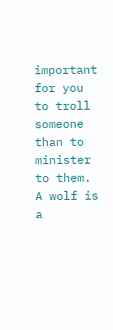important for you to troll someone than to minister to them. A wolf is a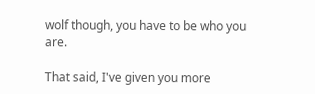wolf though, you have to be who you are.

That said, I've given you more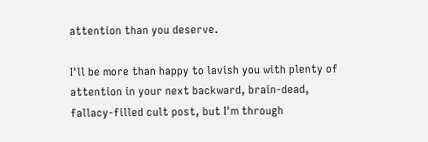attention than you deserve.

I'll be more than happy to lavish you with plenty of attention in your next backward, brain-dead, fallacy-filled cult post, but I'm through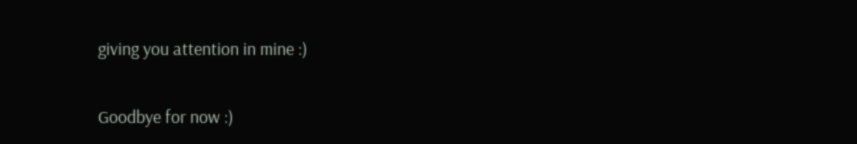giving you attention in mine :)

Goodbye for now :)